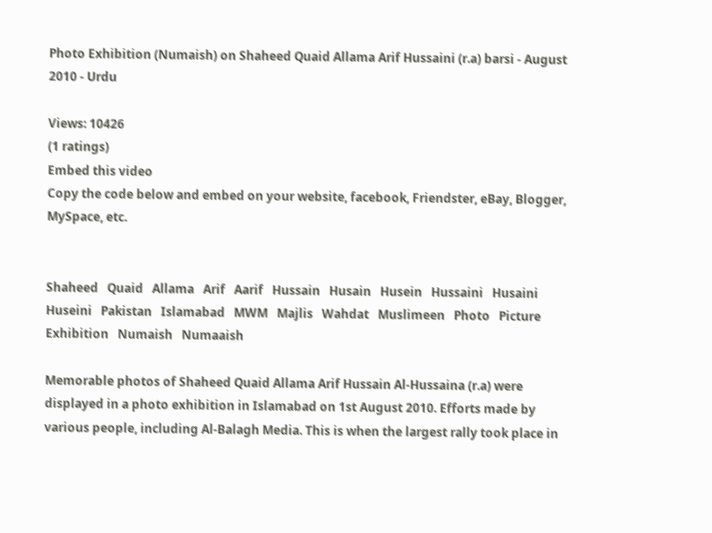Photo Exhibition (Numaish) on Shaheed Quaid Allama Arif Hussaini (r.a) barsi - August 2010 - Urdu

Views: 10426
(1 ratings)
Embed this video
Copy the code below and embed on your website, facebook, Friendster, eBay, Blogger, MySpace, etc.


Shaheed   Quaid   Allama   Arif   Aarif   Hussain   Husain   Husein   Hussaini   Husaini   Huseini   Pakistan   Islamabad   MWM   Majlis   Wahdat   Muslimeen   Photo   Picture   Exhibition   Numaish   Numaaish

Memorable photos of Shaheed Quaid Allama Arif Hussain Al-Hussaina (r.a) were displayed in a photo exhibition in Islamabad on 1st August 2010. Efforts made by various people, including Al-Balagh Media. This is when the largest rally took place in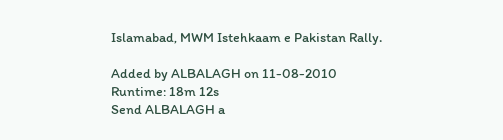Islamabad, MWM Istehkaam e Pakistan Rally.

Added by ALBALAGH on 11-08-2010
Runtime: 18m 12s
Send ALBALAGH a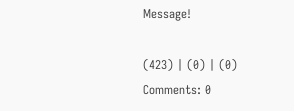Message!

(423) | (0) | (0) Comments: 0